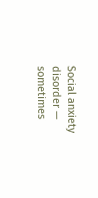Social anxiety disorder — sometimes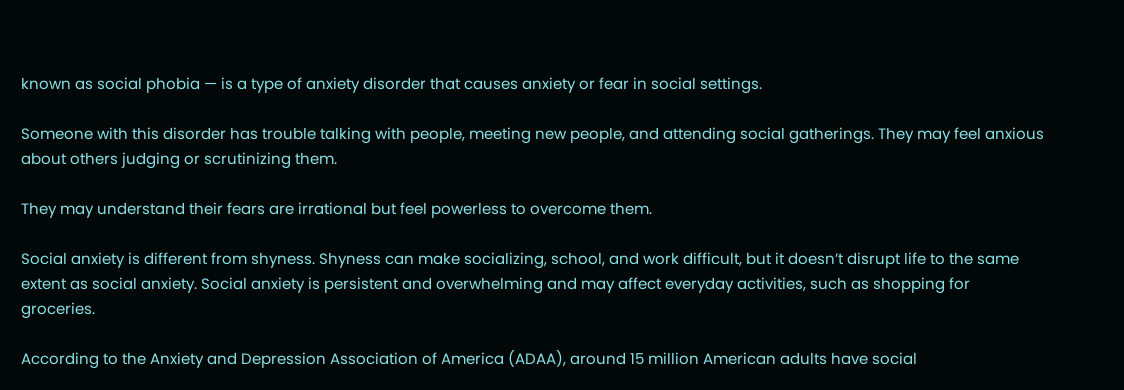known as social phobia — is a type of anxiety disorder that causes anxiety or fear in social settings.

Someone with this disorder has trouble talking with people, meeting new people, and attending social gatherings. They may feel anxious about others judging or scrutinizing them.

They may understand their fears are irrational but feel powerless to overcome them.

Social anxiety is different from shyness. Shyness can make socializing, school, and work difficult, but it doesn’t disrupt life to the same extent as social anxiety. Social anxiety is persistent and overwhelming and may affect everyday activities, such as shopping for groceries.

According to the Anxiety and Depression Association of America (ADAA), around 15 million American adults have social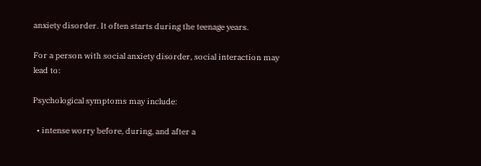anxiety disorder. It often starts during the teenage years.

For a person with social anxiety disorder, social interaction may lead to:

Psychological symptoms may include:

  • intense worry before, during, and after a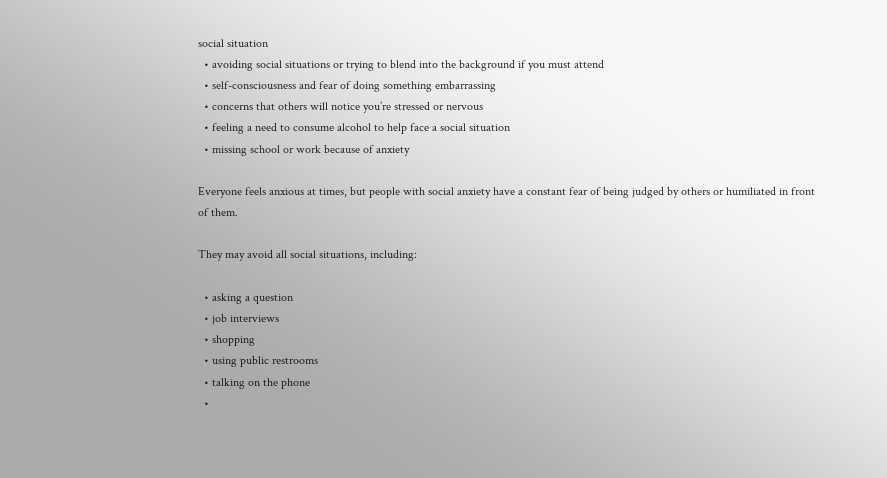social situation
  • avoiding social situations or trying to blend into the background if you must attend
  • self-consciousness and fear of doing something embarrassing
  • concerns that others will notice you’re stressed or nervous
  • feeling a need to consume alcohol to help face a social situation
  • missing school or work because of anxiety

Everyone feels anxious at times, but people with social anxiety have a constant fear of being judged by others or humiliated in front of them.

They may avoid all social situations, including:

  • asking a question
  • job interviews
  • shopping
  • using public restrooms
  • talking on the phone
  •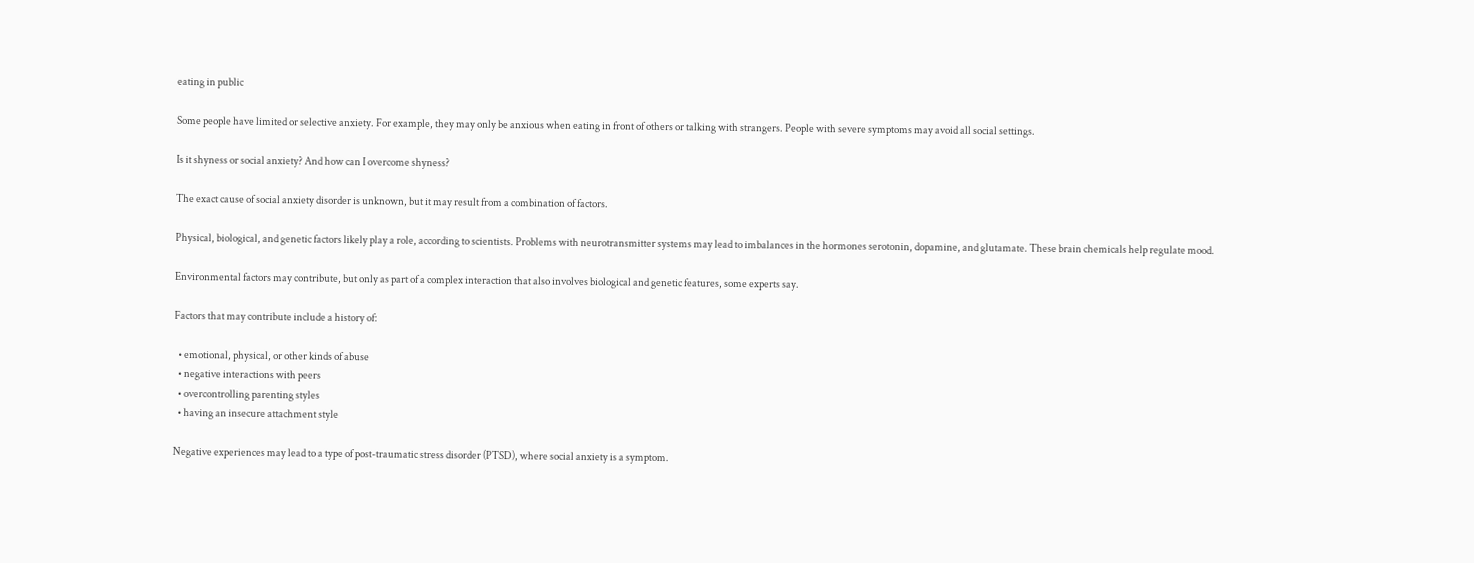eating in public

Some people have limited or selective anxiety. For example, they may only be anxious when eating in front of others or talking with strangers. People with severe symptoms may avoid all social settings.

Is it shyness or social anxiety? And how can I overcome shyness?

The exact cause of social anxiety disorder is unknown, but it may result from a combination of factors.

Physical, biological, and genetic factors likely play a role, according to scientists. Problems with neurotransmitter systems may lead to imbalances in the hormones serotonin, dopamine, and glutamate. These brain chemicals help regulate mood.

Environmental factors may contribute, but only as part of a complex interaction that also involves biological and genetic features, some experts say.

Factors that may contribute include a history of:

  • emotional, physical, or other kinds of abuse
  • negative interactions with peers
  • overcontrolling parenting styles
  • having an insecure attachment style

Negative experiences may lead to a type of post-traumatic stress disorder (PTSD), where social anxiety is a symptom.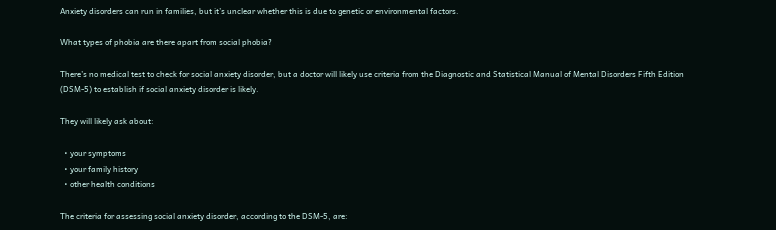Anxiety disorders can run in families, but it’s unclear whether this is due to genetic or environmental factors.

What types of phobia are there apart from social phobia?

There’s no medical test to check for social anxiety disorder, but a doctor will likely use criteria from the Diagnostic and Statistical Manual of Mental Disorders Fifth Edition (DSM-5) to establish if social anxiety disorder is likely.

They will likely ask about:

  • your symptoms
  • your family history
  • other health conditions

The criteria for assessing social anxiety disorder, according to the DSM-5, are: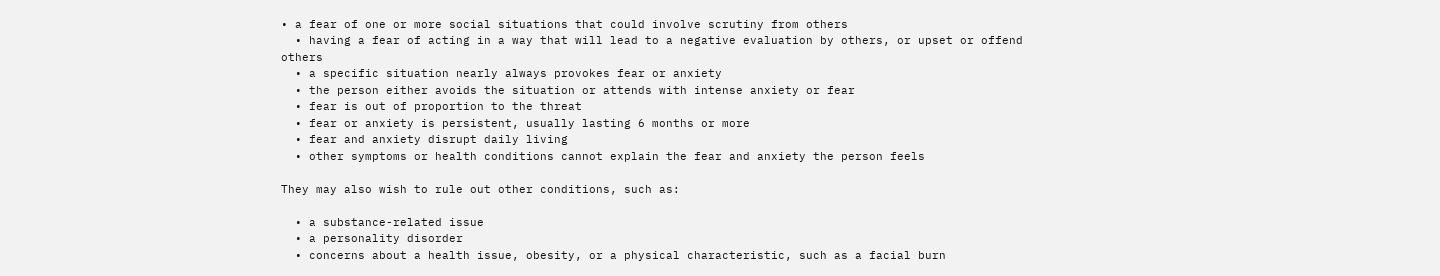• a fear of one or more social situations that could involve scrutiny from others
  • having a fear of acting in a way that will lead to a negative evaluation by others, or upset or offend others
  • a specific situation nearly always provokes fear or anxiety
  • the person either avoids the situation or attends with intense anxiety or fear
  • fear is out of proportion to the threat
  • fear or anxiety is persistent, usually lasting 6 months or more
  • fear and anxiety disrupt daily living
  • other symptoms or health conditions cannot explain the fear and anxiety the person feels

They may also wish to rule out other conditions, such as:

  • a substance-related issue
  • a personality disorder
  • concerns about a health issue, obesity, or a physical characteristic, such as a facial burn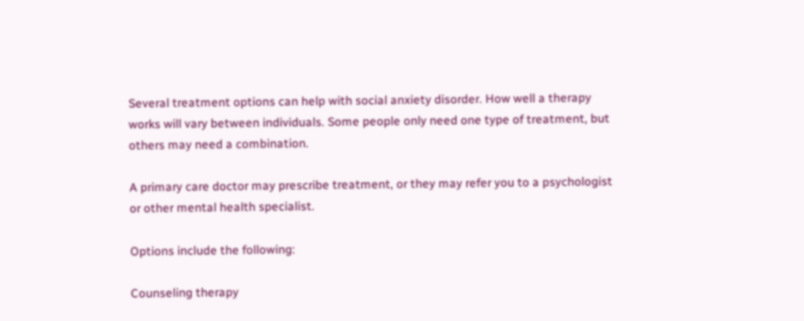Several treatment options can help with social anxiety disorder. How well a therapy works will vary between individuals. Some people only need one type of treatment, but others may need a combination.

A primary care doctor may prescribe treatment, or they may refer you to a psychologist or other mental health specialist.

Options include the following:

Counseling therapy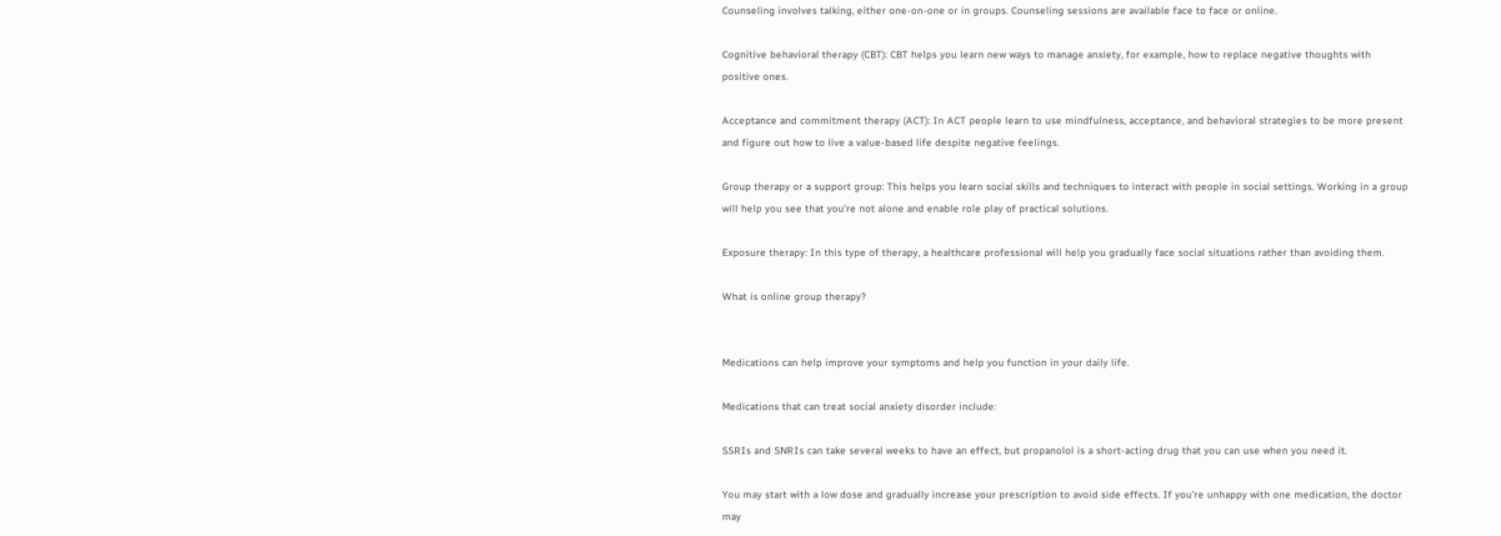Counseling involves talking, either one-on-one or in groups. Counseling sessions are available face to face or online.

Cognitive behavioral therapy (CBT): CBT helps you learn new ways to manage anxiety, for example, how to replace negative thoughts with positive ones.

Acceptance and commitment therapy (ACT): In ACT people learn to use mindfulness, acceptance, and behavioral strategies to be more present and figure out how to live a value-based life despite negative feelings.

Group therapy or a support group: This helps you learn social skills and techniques to interact with people in social settings. Working in a group will help you see that you’re not alone and enable role play of practical solutions.

Exposure therapy: In this type of therapy, a healthcare professional will help you gradually face social situations rather than avoiding them.

What is online group therapy?


Medications can help improve your symptoms and help you function in your daily life.

Medications that can treat social anxiety disorder include:

SSRIs and SNRIs can take several weeks to have an effect, but propanolol is a short-acting drug that you can use when you need it.

You may start with a low dose and gradually increase your prescription to avoid side effects. If you’re unhappy with one medication, the doctor may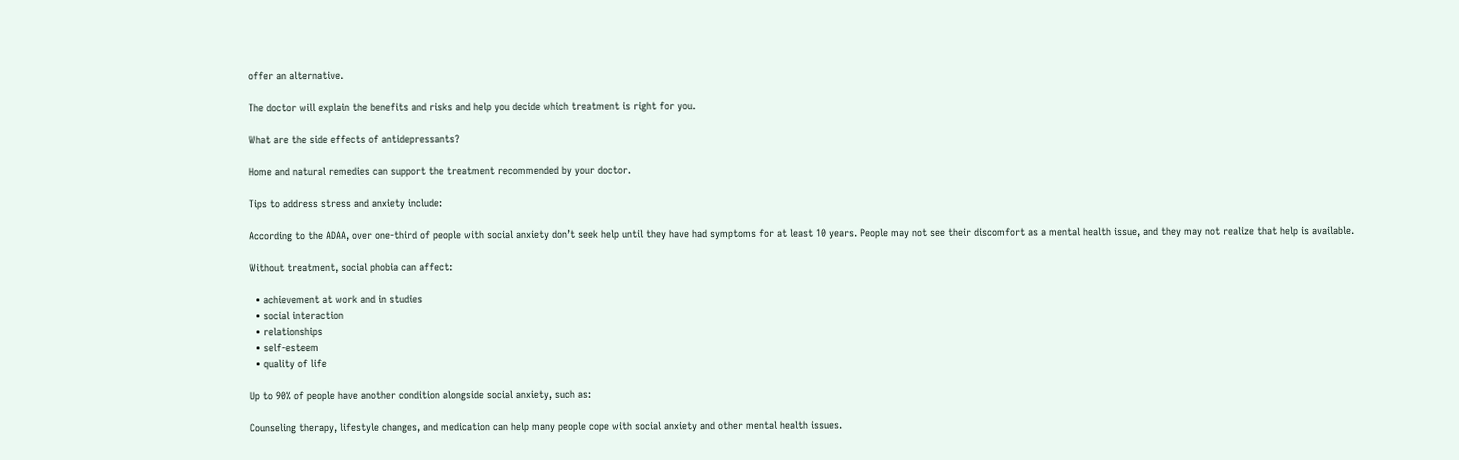offer an alternative.

The doctor will explain the benefits and risks and help you decide which treatment is right for you.

What are the side effects of antidepressants?

Home and natural remedies can support the treatment recommended by your doctor.

Tips to address stress and anxiety include:

According to the ADAA, over one-third of people with social anxiety don’t seek help until they have had symptoms for at least 10 years. People may not see their discomfort as a mental health issue, and they may not realize that help is available.

Without treatment, social phobia can affect:

  • achievement at work and in studies
  • social interaction
  • relationships
  • self-esteem
  • quality of life

Up to 90% of people have another condition alongside social anxiety, such as:

Counseling therapy, lifestyle changes, and medication can help many people cope with social anxiety and other mental health issues.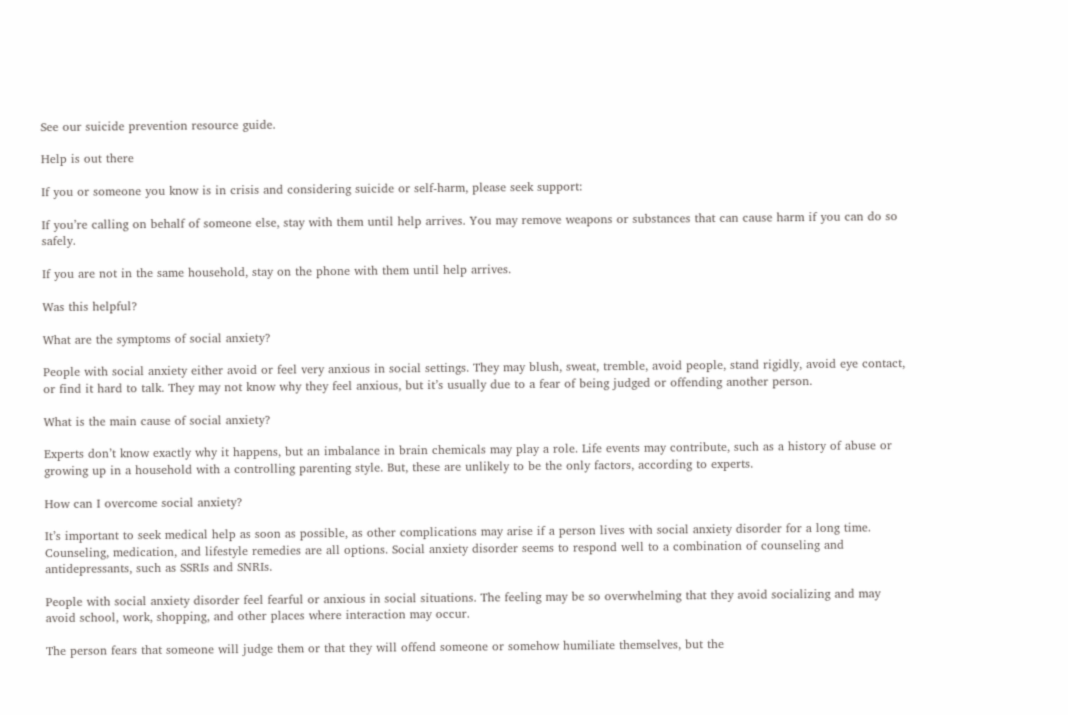See our suicide prevention resource guide.

Help is out there

If you or someone you know is in crisis and considering suicide or self-harm, please seek support:

If you’re calling on behalf of someone else, stay with them until help arrives. You may remove weapons or substances that can cause harm if you can do so safely.

If you are not in the same household, stay on the phone with them until help arrives.

Was this helpful?

What are the symptoms of social anxiety?

People with social anxiety either avoid or feel very anxious in social settings. They may blush, sweat, tremble, avoid people, stand rigidly, avoid eye contact, or find it hard to talk. They may not know why they feel anxious, but it’s usually due to a fear of being judged or offending another person.

What is the main cause of social anxiety?

Experts don’t know exactly why it happens, but an imbalance in brain chemicals may play a role. Life events may contribute, such as a history of abuse or growing up in a household with a controlling parenting style. But, these are unlikely to be the only factors, according to experts.

How can I overcome social anxiety?

It’s important to seek medical help as soon as possible, as other complications may arise if a person lives with social anxiety disorder for a long time. Counseling, medication, and lifestyle remedies are all options. Social anxiety disorder seems to respond well to a combination of counseling and antidepressants, such as SSRIs and SNRIs.

People with social anxiety disorder feel fearful or anxious in social situations. The feeling may be so overwhelming that they avoid socializing and may avoid school, work, shopping, and other places where interaction may occur.

The person fears that someone will judge them or that they will offend someone or somehow humiliate themselves, but the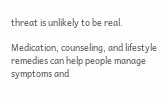threat is unlikely to be real.

Medication, counseling, and lifestyle remedies can help people manage symptoms and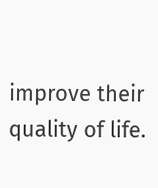improve their quality of life.